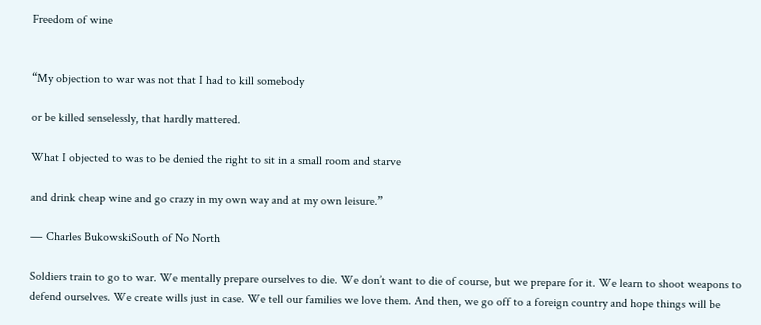Freedom of wine


“My objection to war was not that I had to kill somebody

or be killed senselessly, that hardly mattered.

What I objected to was to be denied the right to sit in a small room and starve

and drink cheap wine and go crazy in my own way and at my own leisure.”

― Charles BukowskiSouth of No North

Soldiers train to go to war. We mentally prepare ourselves to die. We don’t want to die of course, but we prepare for it. We learn to shoot weapons to defend ourselves. We create wills just in case. We tell our families we love them. And then, we go off to a foreign country and hope things will be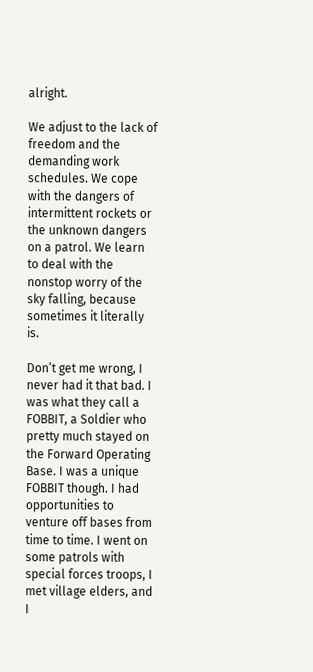alright.

We adjust to the lack of freedom and the demanding work schedules. We cope with the dangers of intermittent rockets or the unknown dangers on a patrol. We learn to deal with the nonstop worry of the sky falling, because sometimes it literally is.

Don’t get me wrong, I never had it that bad. I was what they call a FOBBIT, a Soldier who pretty much stayed on the Forward Operating Base. I was a unique FOBBIT though. I had opportunities to venture off bases from time to time. I went on some patrols with special forces troops, I met village elders, and I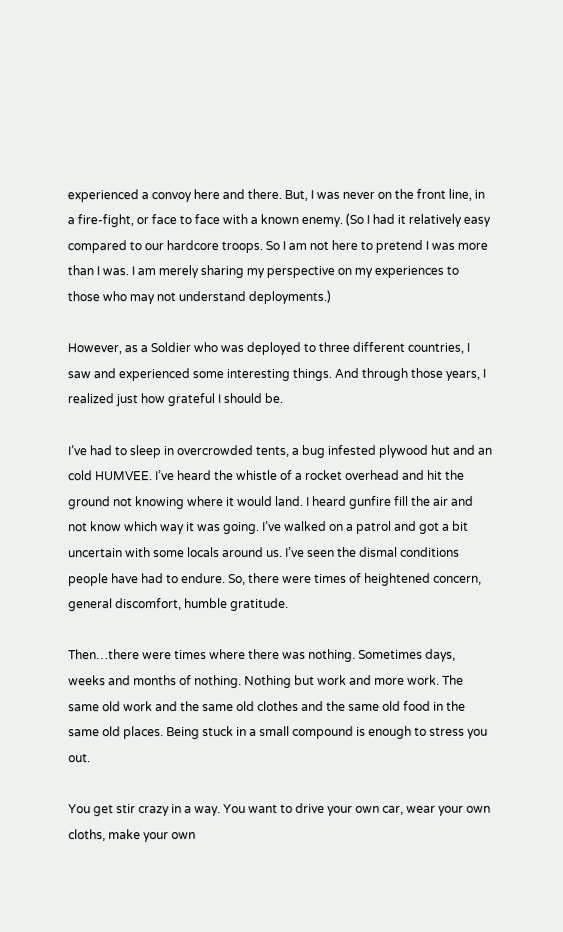experienced a convoy here and there. But, I was never on the front line, in a fire-fight, or face to face with a known enemy. (So I had it relatively easy compared to our hardcore troops. So I am not here to pretend I was more than I was. I am merely sharing my perspective on my experiences to those who may not understand deployments.)

However, as a Soldier who was deployed to three different countries, I saw and experienced some interesting things. And through those years, I realized just how grateful I should be.

I’ve had to sleep in overcrowded tents, a bug infested plywood hut and an cold HUMVEE. I’ve heard the whistle of a rocket overhead and hit the ground not knowing where it would land. I heard gunfire fill the air and not know which way it was going. I’ve walked on a patrol and got a bit uncertain with some locals around us. I’ve seen the dismal conditions people have had to endure. So, there were times of heightened concern, general discomfort, humble gratitude.

Then…there were times where there was nothing. Sometimes days, weeks and months of nothing. Nothing but work and more work. The same old work and the same old clothes and the same old food in the same old places. Being stuck in a small compound is enough to stress you out.

You get stir crazy in a way. You want to drive your own car, wear your own cloths, make your own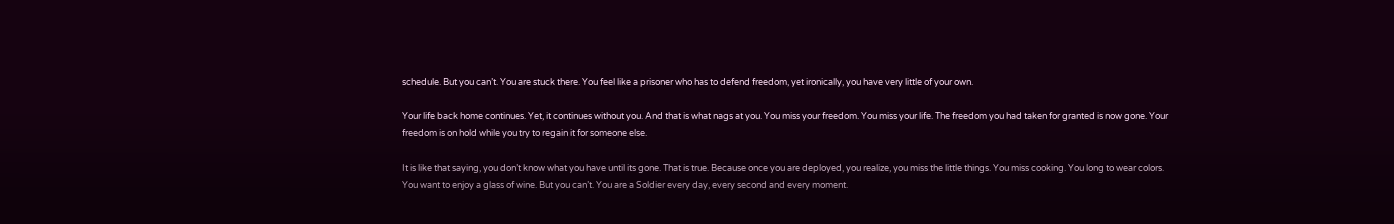schedule. But you can’t. You are stuck there. You feel like a prisoner who has to defend freedom, yet ironically, you have very little of your own.

Your life back home continues. Yet, it continues without you. And that is what nags at you. You miss your freedom. You miss your life. The freedom you had taken for granted is now gone. Your freedom is on hold while you try to regain it for someone else.

It is like that saying, you don’t know what you have until its gone. That is true. Because once you are deployed, you realize, you miss the little things. You miss cooking. You long to wear colors. You want to enjoy a glass of wine. But you can’t. You are a Soldier every day, every second and every moment.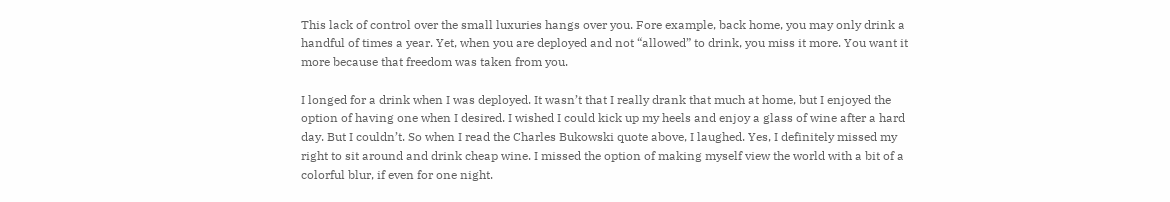This lack of control over the small luxuries hangs over you. Fore example, back home, you may only drink a handful of times a year. Yet, when you are deployed and not “allowed” to drink, you miss it more. You want it more because that freedom was taken from you.

I longed for a drink when I was deployed. It wasn’t that I really drank that much at home, but I enjoyed the option of having one when I desired. I wished I could kick up my heels and enjoy a glass of wine after a hard day. But I couldn’t. So when I read the Charles Bukowski quote above, I laughed. Yes, I definitely missed my right to sit around and drink cheap wine. I missed the option of making myself view the world with a bit of a colorful blur, if even for one night.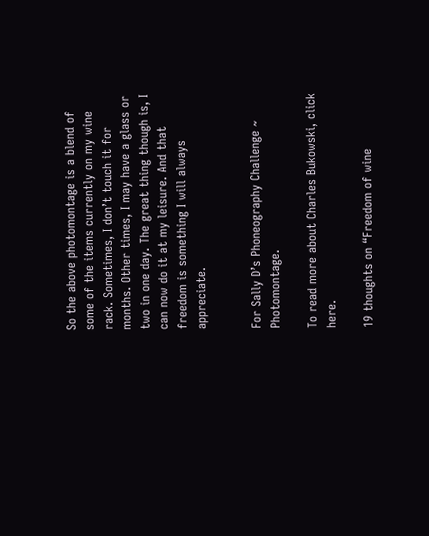So the above photomontage is a blend of some of the items currently on my wine rack. Sometimes, I don’t touch it for months. Other times, I may have a glass or two in one day. The great thing though is, I can now do it at my leisure. And that freedom is something I will always appreciate.


For Sally D’s Phoneography Challenge ~ Photomontage.

To read more about Charles Bukowski, click here.

19 thoughts on “Freedom of wine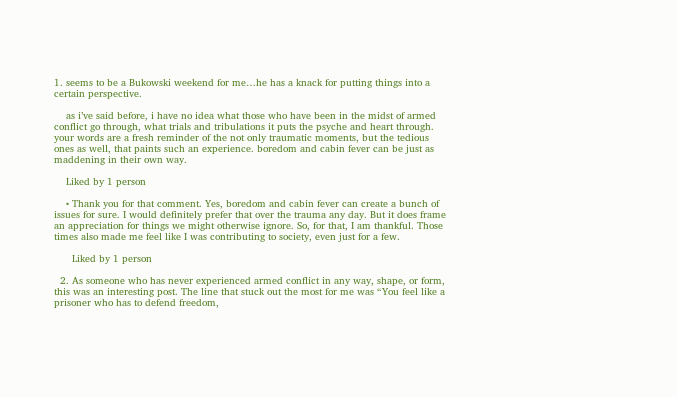1. seems to be a Bukowski weekend for me…he has a knack for putting things into a certain perspective.

    as i’ve said before, i have no idea what those who have been in the midst of armed conflict go through, what trials and tribulations it puts the psyche and heart through. your words are a fresh reminder of the not only traumatic moments, but the tedious ones as well, that paints such an experience. boredom and cabin fever can be just as maddening in their own way.

    Liked by 1 person

    • Thank you for that comment. Yes, boredom and cabin fever can create a bunch of issues for sure. I would definitely prefer that over the trauma any day. But it does frame an appreciation for things we might otherwise ignore. So, for that, I am thankful. Those times also made me feel like I was contributing to society, even just for a few.

      Liked by 1 person

  2. As someone who has never experienced armed conflict in any way, shape, or form, this was an interesting post. The line that stuck out the most for me was “You feel like a prisoner who has to defend freedom,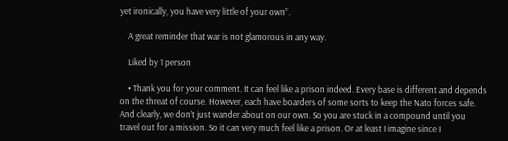yet ironically, you have very little of your own”.

    A great reminder that war is not glamorous in any way.

    Liked by 1 person

    • Thank you for your comment. It can feel like a prison indeed. Every base is different and depends on the threat of course. However, each have boarders of some sorts to keep the Nato forces safe. And clearly, we don’t just wander about on our own. So you are stuck in a compound until you travel out for a mission. So it can very much feel like a prison. Or at least I imagine since I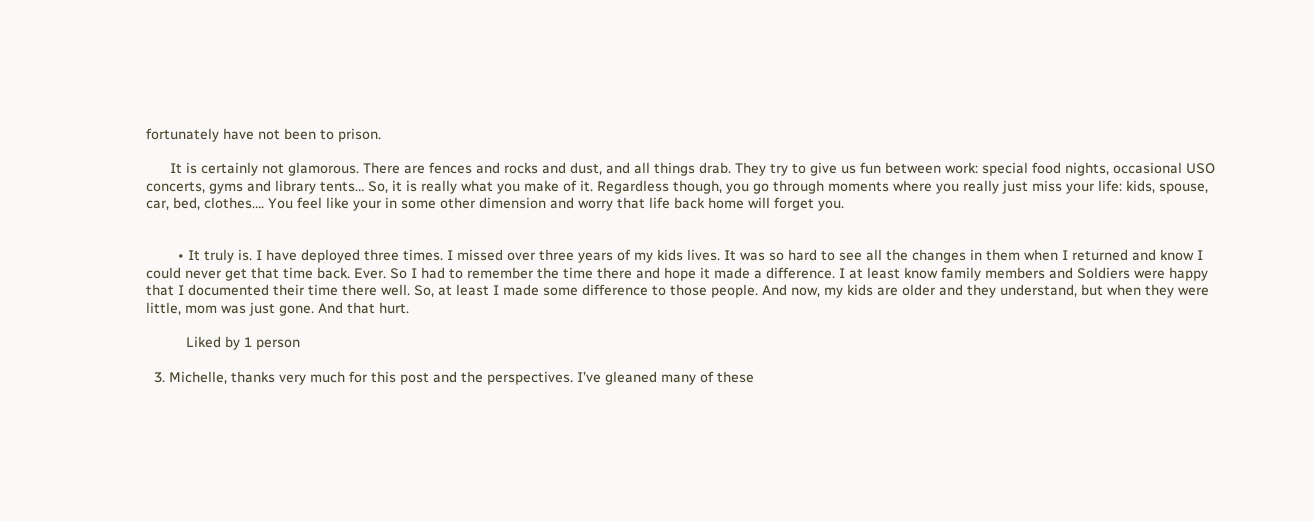fortunately have not been to prison.

      It is certainly not glamorous. There are fences and rocks and dust, and all things drab. They try to give us fun between work: special food nights, occasional USO concerts, gyms and library tents… So, it is really what you make of it. Regardless though, you go through moments where you really just miss your life: kids, spouse, car, bed, clothes…. You feel like your in some other dimension and worry that life back home will forget you.


        • It truly is. I have deployed three times. I missed over three years of my kids lives. It was so hard to see all the changes in them when I returned and know I could never get that time back. Ever. So I had to remember the time there and hope it made a difference. I at least know family members and Soldiers were happy that I documented their time there well. So, at least I made some difference to those people. And now, my kids are older and they understand, but when they were little, mom was just gone. And that hurt.

          Liked by 1 person

  3. Michelle, thanks very much for this post and the perspectives. I’ve gleaned many of these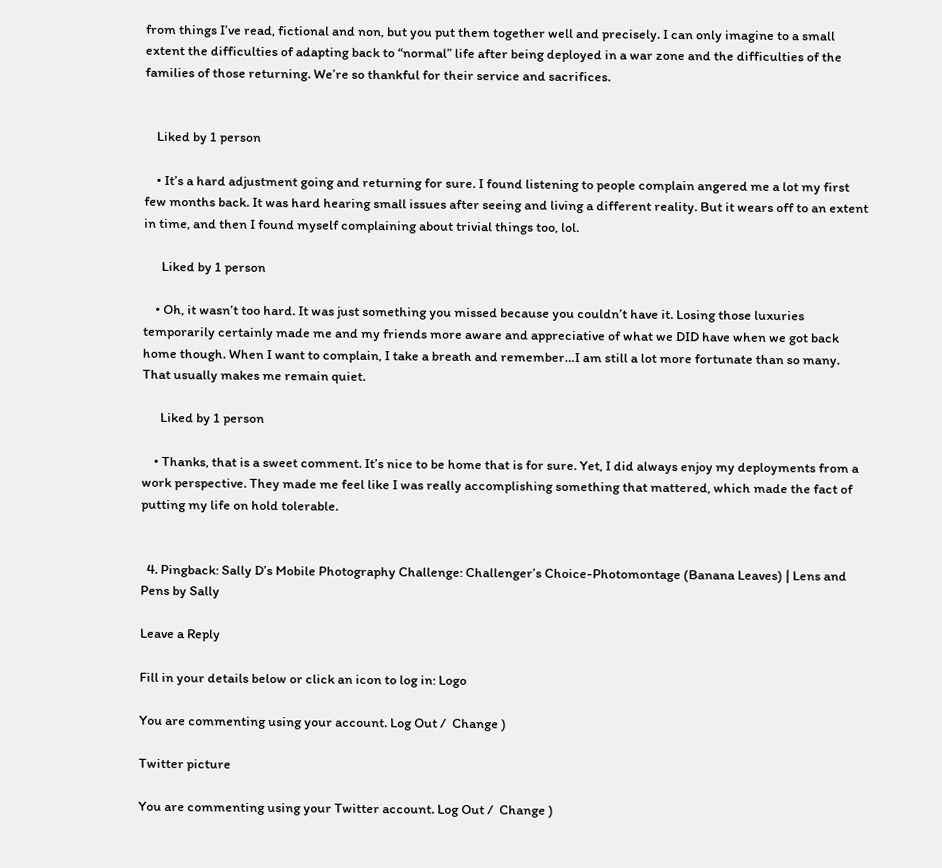from things I’ve read, fictional and non, but you put them together well and precisely. I can only imagine to a small extent the difficulties of adapting back to “normal” life after being deployed in a war zone and the difficulties of the families of those returning. We’re so thankful for their service and sacrifices.


    Liked by 1 person

    • It’s a hard adjustment going and returning for sure. I found listening to people complain angered me a lot my first few months back. It was hard hearing small issues after seeing and living a different reality. But it wears off to an extent in time, and then I found myself complaining about trivial things too, lol.

      Liked by 1 person

    • Oh, it wasn’t too hard. It was just something you missed because you couldn’t have it. Losing those luxuries temporarily certainly made me and my friends more aware and appreciative of what we DID have when we got back home though. When I want to complain, I take a breath and remember…I am still a lot more fortunate than so many. That usually makes me remain quiet.

      Liked by 1 person

    • Thanks, that is a sweet comment. It’s nice to be home that is for sure. Yet, I did always enjoy my deployments from a work perspective. They made me feel like I was really accomplishing something that mattered, which made the fact of putting my life on hold tolerable.


  4. Pingback: Sally D’s Mobile Photography Challenge: Challenger’s Choice-Photomontage (Banana Leaves) | Lens and Pens by Sally

Leave a Reply

Fill in your details below or click an icon to log in: Logo

You are commenting using your account. Log Out /  Change )

Twitter picture

You are commenting using your Twitter account. Log Out /  Change )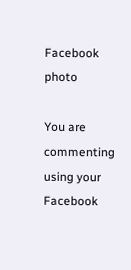Facebook photo

You are commenting using your Facebook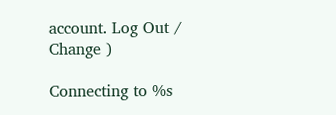account. Log Out /  Change )

Connecting to %s